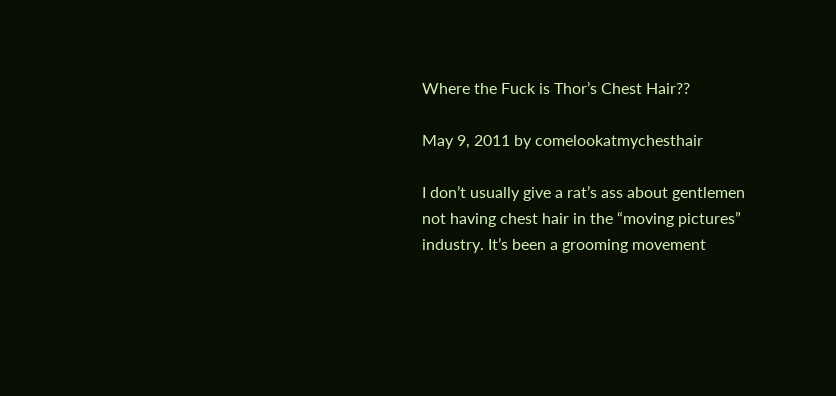Where the Fuck is Thor’s Chest Hair??

May 9, 2011 by comelookatmychesthair

I don’t usually give a rat’s ass about gentlemen not having chest hair in the “moving pictures” industry. It’s been a grooming movement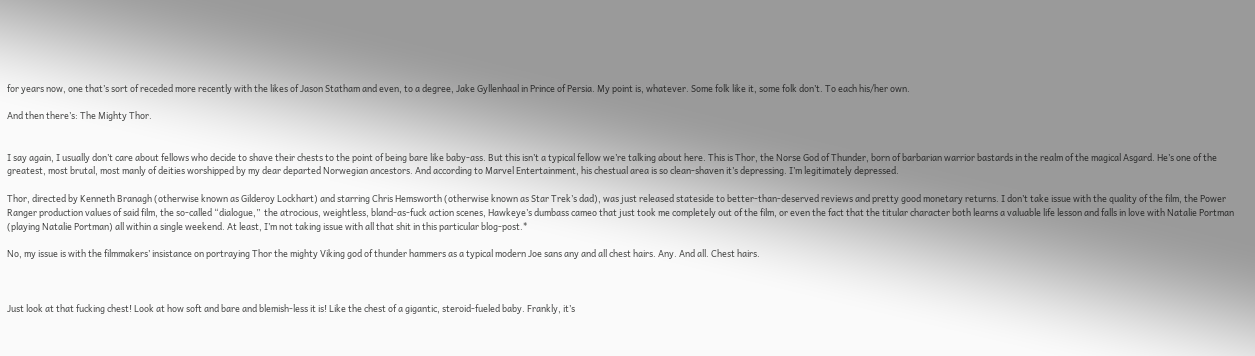for years now, one that’s sort of receded more recently with the likes of Jason Statham and even, to a degree, Jake Gyllenhaal in Prince of Persia. My point is, whatever. Some folk like it, some folk don’t. To each his/her own.

And then there’s: The Mighty Thor.


I say again, I usually don’t care about fellows who decide to shave their chests to the point of being bare like baby-ass. But this isn’t a typical fellow we’re talking about here. This is Thor, the Norse God of Thunder, born of barbarian warrior bastards in the realm of the magical Asgard. He’s one of the greatest, most brutal, most manly of deities worshipped by my dear departed Norwegian ancestors. And according to Marvel Entertainment, his chestual area is so clean-shaven it’s depressing. I’m legitimately depressed.

Thor, directed by Kenneth Branagh (otherwise known as Gilderoy Lockhart) and starring Chris Hemsworth (otherwise known as Star Trek’s dad), was just released stateside to better-than-deserved reviews and pretty good monetary returns. I don’t take issue with the quality of the film, the Power Ranger production values of said film, the so-called “dialogue,”  the atrocious, weightless, bland-as-fuck action scenes, Hawkeye’s dumbass cameo that just took me completely out of the film, or even the fact that the titular character both learns a valuable life lesson and falls in love with Natalie Portman (playing Natalie Portman) all within a single weekend. At least, I’m not taking issue with all that shit in this particular blog-post.*

No, my issue is with the filmmakers’ insistance on portraying Thor the mighty Viking god of thunder hammers as a typical modern Joe sans any and all chest hairs. Any. And all. Chest hairs.



Just look at that fucking chest! Look at how soft and bare and blemish-less it is! Like the chest of a gigantic, steroid-fueled baby. Frankly, it’s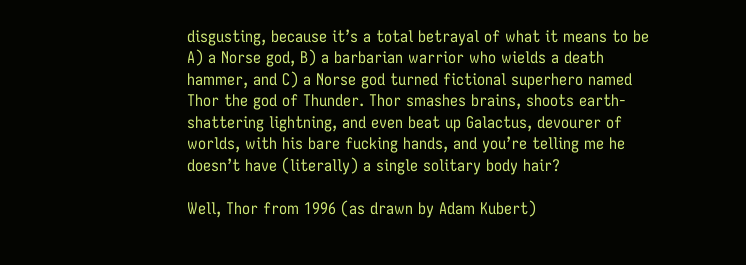disgusting, because it’s a total betrayal of what it means to be A) a Norse god, B) a barbarian warrior who wields a death hammer, and C) a Norse god turned fictional superhero named Thor the god of Thunder. Thor smashes brains, shoots earth-shattering lightning, and even beat up Galactus, devourer of worlds, with his bare fucking hands, and you’re telling me he doesn’t have (literally) a single solitary body hair?

Well, Thor from 1996 (as drawn by Adam Kubert)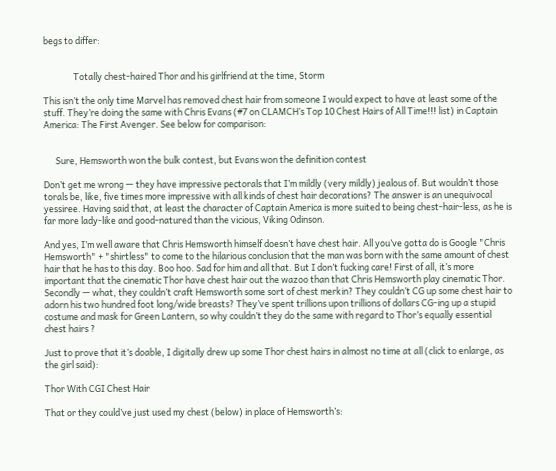begs to differ:


               Totally chest-haired Thor and his girlfriend at the time, Storm

This isn’t the only time Marvel has removed chest hair from someone I would expect to have at least some of the stuff. They’re doing the same with Chris Evans (#7 on CLAMCH’s Top 10 Chest Hairs of All Time!!! list) in Captain America: The First Avenger. See below for comparison:


      Sure, Hemsworth won the bulk contest, but Evans won the definition contest

Don’t get me wrong — they have impressive pectorals that I’m mildly (very mildly) jealous of. But wouldn’t those torals be, like, five times more impressive with all kinds of chest hair decorations? The answer is an unequivocal yessiree. Having said that, at least the character of Captain America is more suited to being chest-hair-less, as he is far more lady-like and good-natured than the vicious, Viking Odinson.

And yes, I’m well aware that Chris Hemsworth himself doesn’t have chest hair. All you’ve gotta do is Google "Chris Hemsworth" + "shirtless" to come to the hilarious conclusion that the man was born with the same amount of chest hair that he has to this day. Boo hoo. Sad for him and all that. But I don’t fucking care! First of all, it’s more important that the cinematic Thor have chest hair out the wazoo than that Chris Hemsworth play cinematic Thor. Secondly — what, they couldn’t craft Hemsworth some sort of chest merkin? They couldn’t CG up some chest hair to adorn his two hundred foot long/wide breasts? They’ve spent trillions upon trillions of dollars CG-ing up a stupid costume and mask for Green Lantern, so why couldn’t they do the same with regard to Thor’s equally essential chest hairs ?

Just to prove that it’s doable, I digitally drew up some Thor chest hairs in almost no time at all (click to enlarge, as the girl said):

Thor With CGI Chest Hair

That or they could’ve just used my chest (below) in place of Hemsworth’s: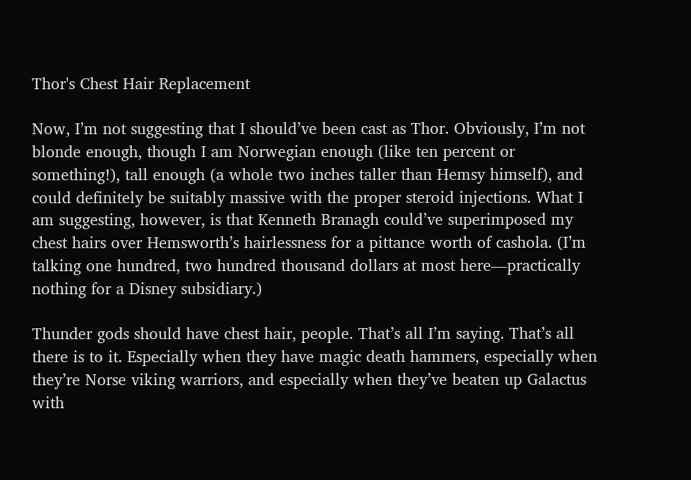Thor's Chest Hair Replacement

Now, I’m not suggesting that I should’ve been cast as Thor. Obviously, I’m not blonde enough, though I am Norwegian enough (like ten percent or something!), tall enough (a whole two inches taller than Hemsy himself), and could definitely be suitably massive with the proper steroid injections. What I am suggesting, however, is that Kenneth Branagh could’ve superimposed my chest hairs over Hemsworth’s hairlessness for a pittance worth of cashola. (I’m talking one hundred, two hundred thousand dollars at most here—practically nothing for a Disney subsidiary.)

Thunder gods should have chest hair, people. That’s all I’m saying. That’s all there is to it. Especially when they have magic death hammers, especially when they’re Norse viking warriors, and especially when they’ve beaten up Galactus with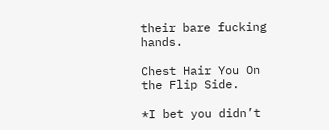their bare fucking hands.

Chest Hair You On the Flip Side.

*I bet you didn’t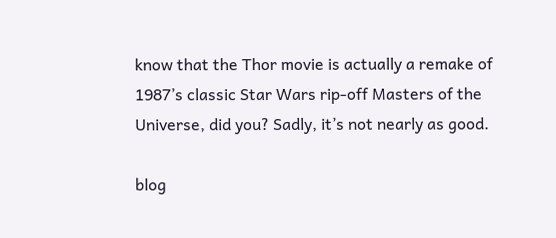know that the Thor movie is actually a remake of 1987’s classic Star Wars rip-off Masters of the Universe, did you? Sadly, it’s not nearly as good.

blog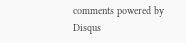comments powered by Disqus